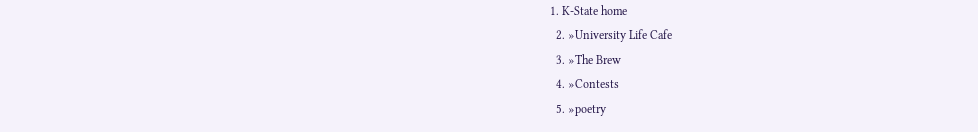1. K-State home
  2. »University Life Cafe
  3. »The Brew
  4. »Contests
  5. »poetry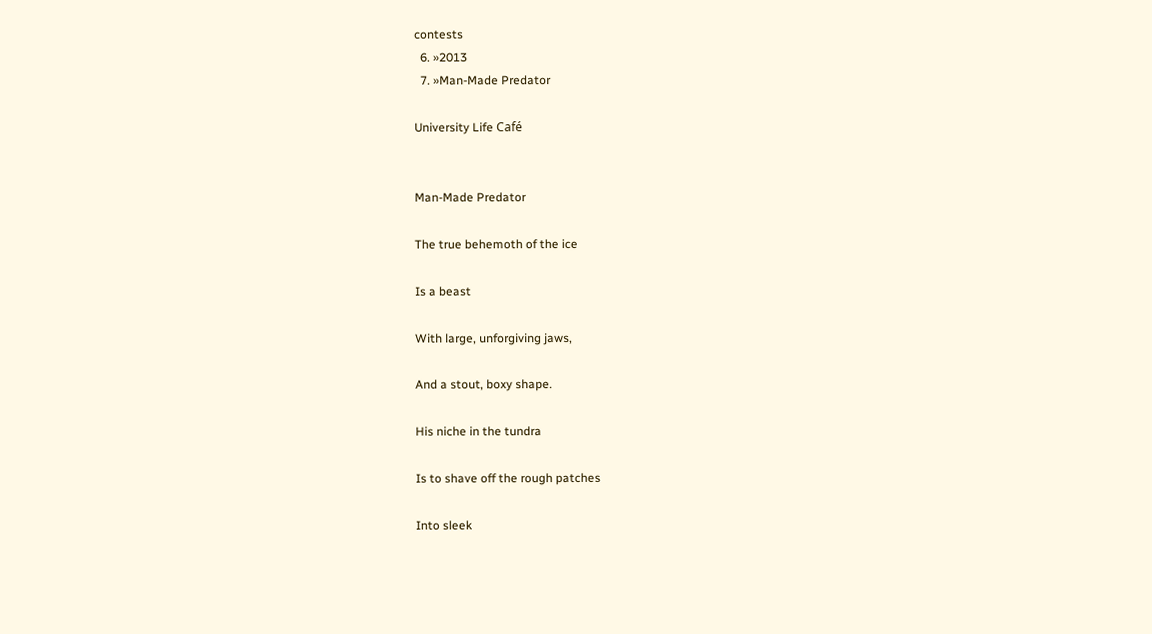contests
  6. »2013
  7. »Man-Made Predator

University Life Café


Man-Made Predator

The true behemoth of the ice

Is a beast

With large, unforgiving jaws,

And a stout, boxy shape.

His niche in the tundra

Is to shave off the rough patches

Into sleek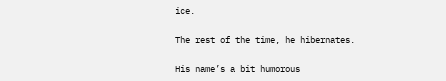ice.

The rest of the time, he hibernates.

His name’s a bit humorous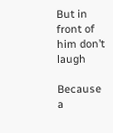But in front of him don’t laugh

Because a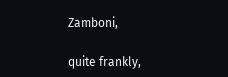Zamboni,

quite frankly,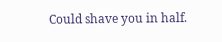Could shave you in half.